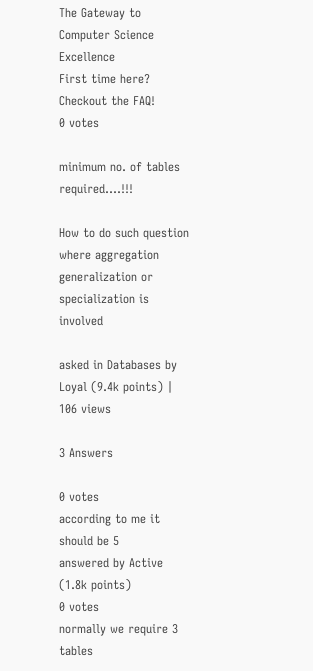The Gateway to Computer Science Excellence
First time here? Checkout the FAQ!
0 votes

minimum no. of tables required....!!!

How to do such question where aggregation generalization or specialization is involved

asked in Databases by Loyal (9.4k points) | 106 views

3 Answers

0 votes
according to me it should be 5
answered by Active (1.8k points)
0 votes
normally we require 3 tables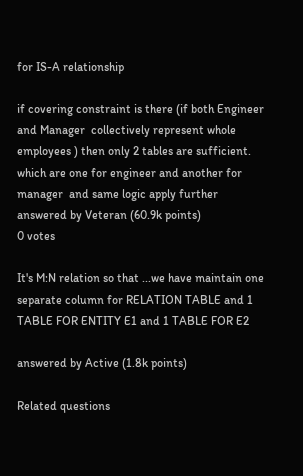for IS-A relationship

if covering constraint is there (if both Engineer and Manager  collectively represent whole employees ) then only 2 tables are sufficient. which are one for engineer and another for manager  and same logic apply further
answered by Veteran (60.9k points)
0 votes

It's M:N relation so that ...we have maintain one separate column for RELATION TABLE and 1 TABLE FOR ENTITY E1 and 1 TABLE FOR E2

answered by Active (1.8k points)

Related questions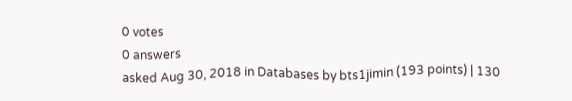0 votes
0 answers
asked Aug 30, 2018 in Databases by bts1jimin (193 points) | 130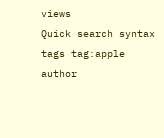views
Quick search syntax
tags tag:apple
author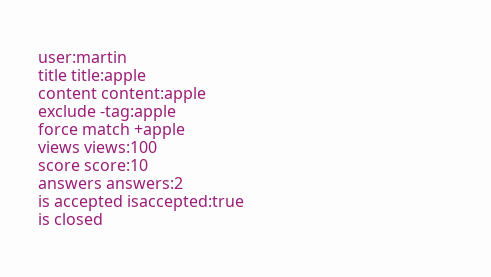user:martin
title title:apple
content content:apple
exclude -tag:apple
force match +apple
views views:100
score score:10
answers answers:2
is accepted isaccepted:true
is closed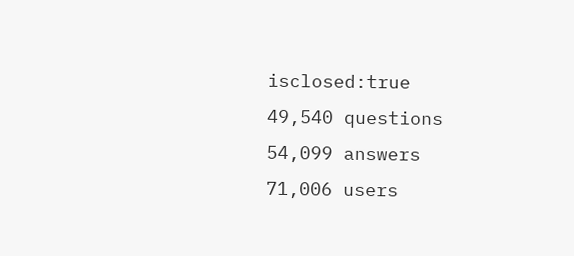isclosed:true
49,540 questions
54,099 answers
71,006 users